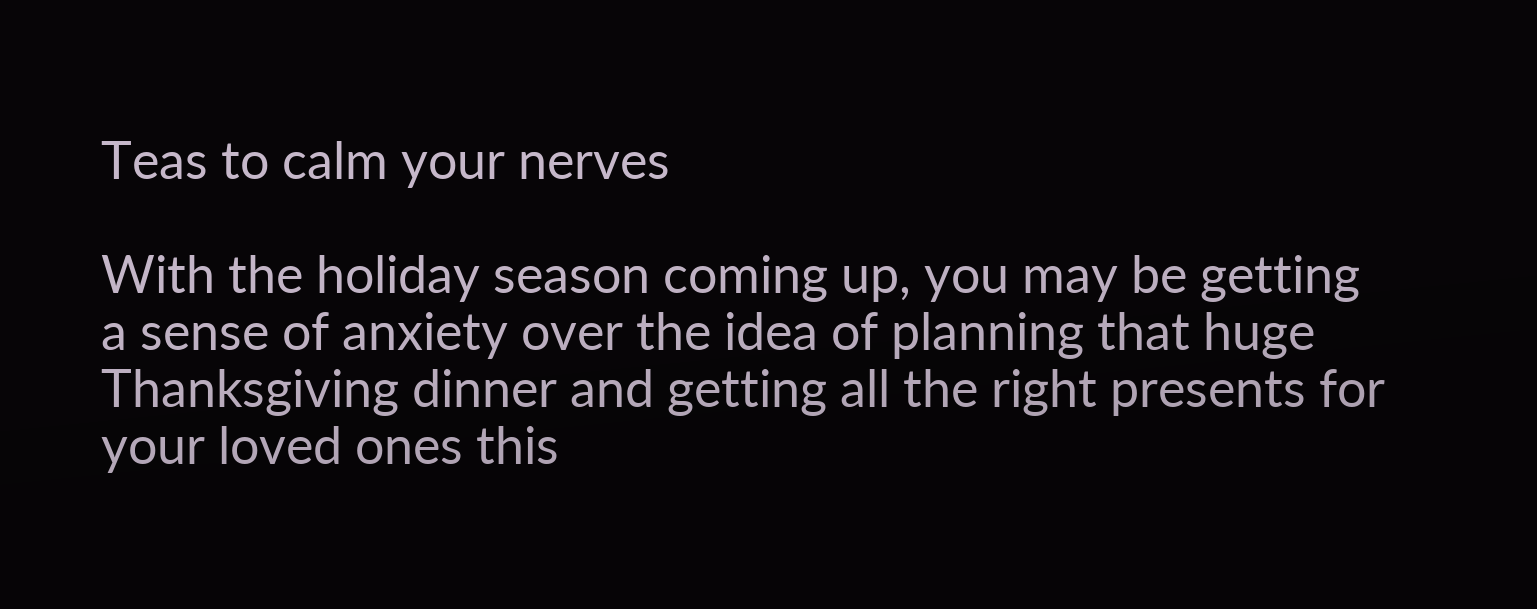Teas to calm your nerves

With the holiday season coming up, you may be getting a sense of anxiety over the idea of planning that huge Thanksgiving dinner and getting all the right presents for your loved ones this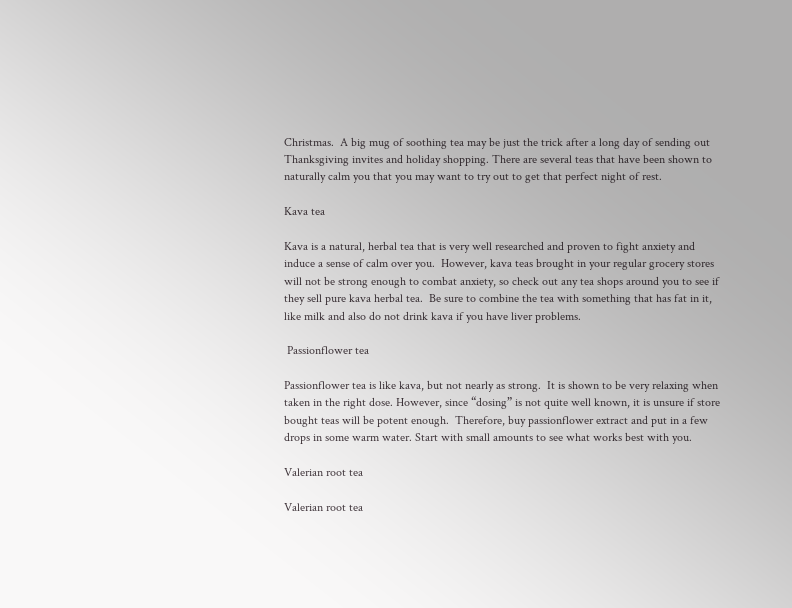Christmas.  A big mug of soothing tea may be just the trick after a long day of sending out Thanksgiving invites and holiday shopping. There are several teas that have been shown to naturally calm you that you may want to try out to get that perfect night of rest.

Kava tea

Kava is a natural, herbal tea that is very well researched and proven to fight anxiety and induce a sense of calm over you.  However, kava teas brought in your regular grocery stores will not be strong enough to combat anxiety, so check out any tea shops around you to see if they sell pure kava herbal tea.  Be sure to combine the tea with something that has fat in it, like milk and also do not drink kava if you have liver problems.

 Passionflower tea

Passionflower tea is like kava, but not nearly as strong.  It is shown to be very relaxing when taken in the right dose. However, since “dosing” is not quite well known, it is unsure if store bought teas will be potent enough.  Therefore, buy passionflower extract and put in a few drops in some warm water. Start with small amounts to see what works best with you.

Valerian root tea

Valerian root tea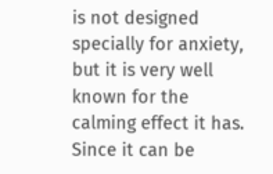is not designed specially for anxiety, but it is very well known for the calming effect it has.  Since it can be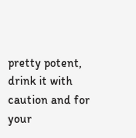pretty potent, drink it with caution and for your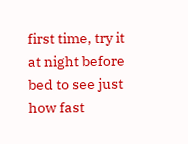first time, try it at night before bed to see just how fast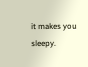it makes you sleepy.